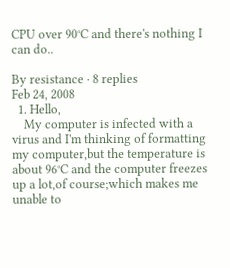CPU over 90°C and there's nothing I can do..

By resistance · 8 replies
Feb 24, 2008
  1. Hello,
    My computer is infected with a virus and I'm thinking of formatting my computer,but the temperature is about 96°C and the computer freezes up a lot,of course;which makes me unable to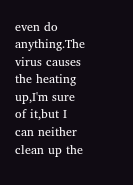even do anything.The virus causes the heating up,I'm sure of it,but I can neither clean up the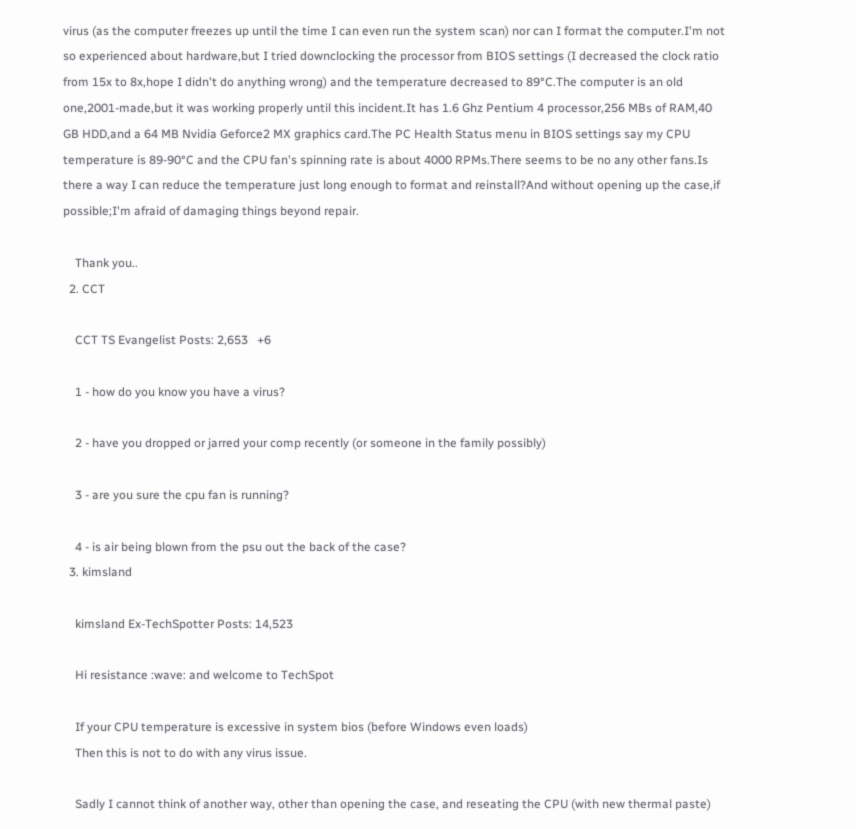virus (as the computer freezes up until the time I can even run the system scan) nor can I format the computer.I'm not so experienced about hardware,but I tried downclocking the processor from BIOS settings (I decreased the clock ratio from 15x to 8x,hope I didn't do anything wrong) and the temperature decreased to 89°C.The computer is an old one,2001-made,but it was working properly until this incident.It has 1.6 Ghz Pentium 4 processor,256 MBs of RAM,40 GB HDD,and a 64 MB Nvidia Geforce2 MX graphics card.The PC Health Status menu in BIOS settings say my CPU temperature is 89-90°C and the CPU fan's spinning rate is about 4000 RPMs.There seems to be no any other fans.Is there a way I can reduce the temperature just long enough to format and reinstall?And without opening up the case,if possible;I'm afraid of damaging things beyond repair.

    Thank you..
  2. CCT

    CCT TS Evangelist Posts: 2,653   +6

    1 - how do you know you have a virus?

    2 - have you dropped or jarred your comp recently (or someone in the family possibly)

    3 - are you sure the cpu fan is running?

    4 - is air being blown from the psu out the back of the case?
  3. kimsland

    kimsland Ex-TechSpotter Posts: 14,523

    Hi resistance :wave: and welcome to TechSpot

    If your CPU temperature is excessive in system bios (before Windows even loads)
    Then this is not to do with any virus issue.

    Sadly I cannot think of another way, other than opening the case, and reseating the CPU (with new thermal paste)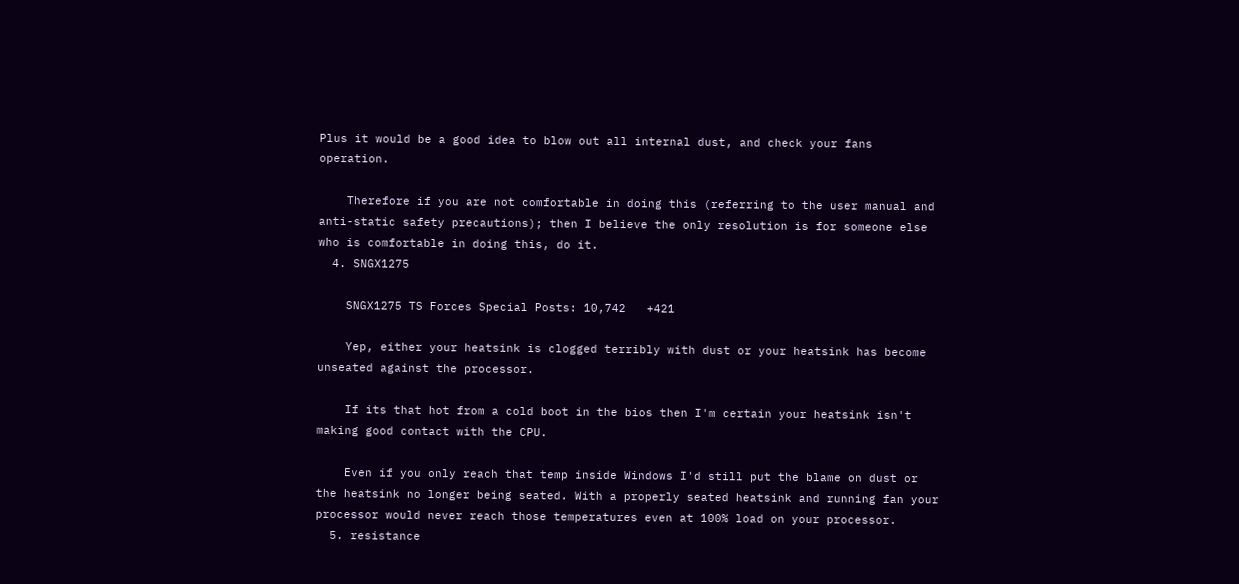Plus it would be a good idea to blow out all internal dust, and check your fans operation.

    Therefore if you are not comfortable in doing this (referring to the user manual and anti-static safety precautions); then I believe the only resolution is for someone else who is comfortable in doing this, do it.
  4. SNGX1275

    SNGX1275 TS Forces Special Posts: 10,742   +421

    Yep, either your heatsink is clogged terribly with dust or your heatsink has become unseated against the processor.

    If its that hot from a cold boot in the bios then I'm certain your heatsink isn't making good contact with the CPU.

    Even if you only reach that temp inside Windows I'd still put the blame on dust or the heatsink no longer being seated. With a properly seated heatsink and running fan your processor would never reach those temperatures even at 100% load on your processor.
  5. resistance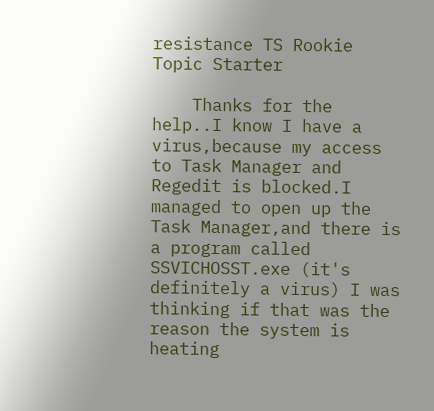resistance TS Rookie Topic Starter

    Thanks for the help..I know I have a virus,because my access to Task Manager and Regedit is blocked.I managed to open up the Task Manager,and there is a program called SSVICHOSST.exe (it's definitely a virus) I was thinking if that was the reason the system is heating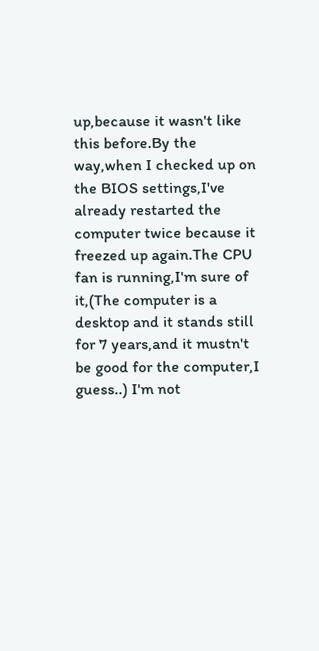up,because it wasn't like this before.By the way,when I checked up on the BIOS settings,I've already restarted the computer twice because it freezed up again.The CPU fan is running,I'm sure of it,(The computer is a desktop and it stands still for 7 years,and it mustn't be good for the computer,I guess..) I'm not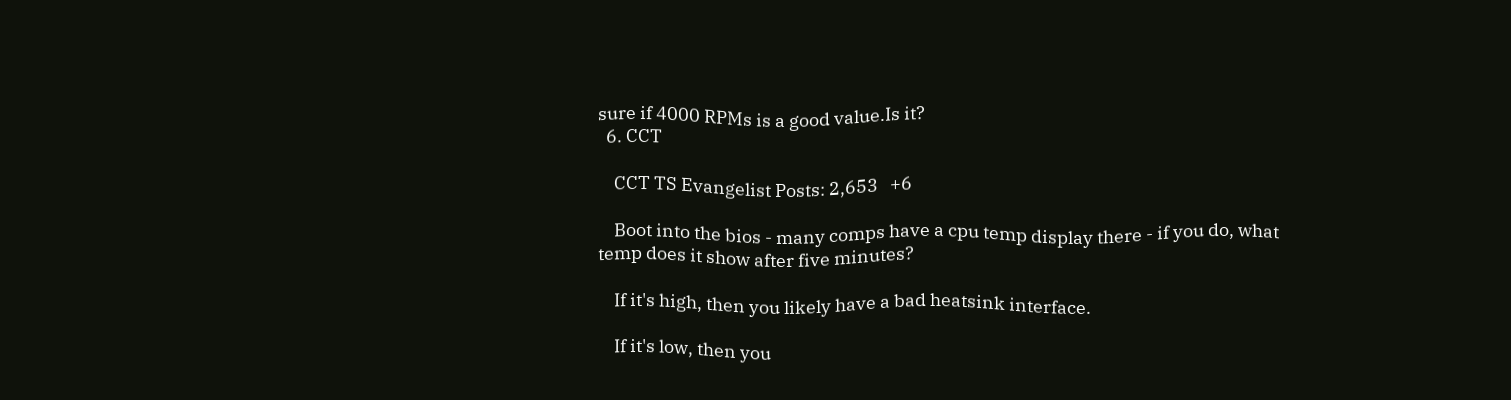sure if 4000 RPMs is a good value.Is it?
  6. CCT

    CCT TS Evangelist Posts: 2,653   +6

    Boot into the bios - many comps have a cpu temp display there - if you do, what temp does it show after five minutes?

    If it's high, then you likely have a bad heatsink interface.

    If it's low, then you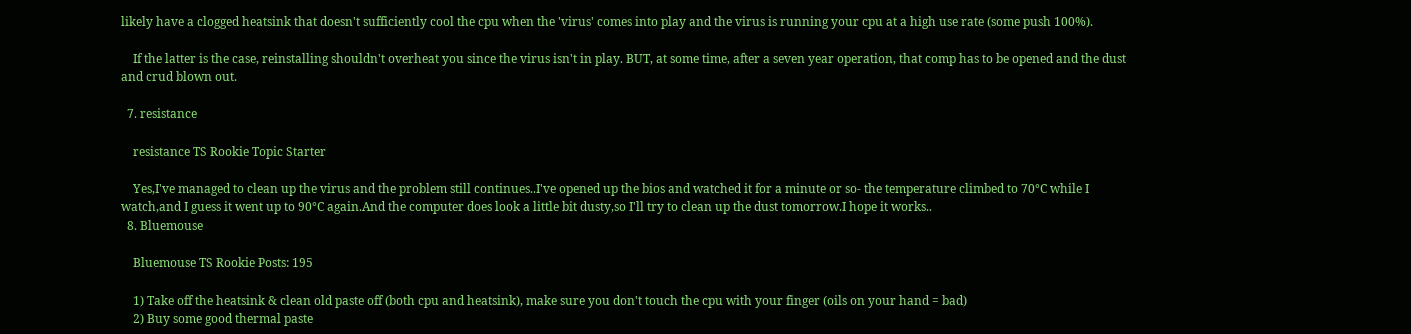likely have a clogged heatsink that doesn't sufficiently cool the cpu when the 'virus' comes into play and the virus is running your cpu at a high use rate (some push 100%).

    If the latter is the case, reinstalling shouldn't overheat you since the virus isn't in play. BUT, at some time, after a seven year operation, that comp has to be opened and the dust and crud blown out.

  7. resistance

    resistance TS Rookie Topic Starter

    Yes,I've managed to clean up the virus and the problem still continues..I've opened up the bios and watched it for a minute or so- the temperature climbed to 70°C while I watch,and I guess it went up to 90°C again.And the computer does look a little bit dusty,so I'll try to clean up the dust tomorrow.I hope it works..
  8. Bluemouse

    Bluemouse TS Rookie Posts: 195

    1) Take off the heatsink & clean old paste off (both cpu and heatsink), make sure you don't touch the cpu with your finger (oils on your hand = bad)
    2) Buy some good thermal paste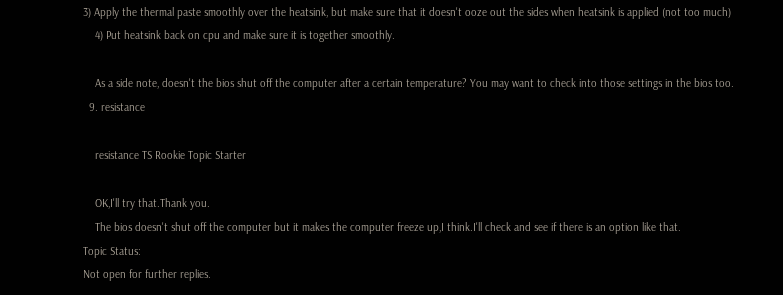3) Apply the thermal paste smoothly over the heatsink, but make sure that it doesn't ooze out the sides when heatsink is applied (not too much)
    4) Put heatsink back on cpu and make sure it is together smoothly.

    As a side note, doesn't the bios shut off the computer after a certain temperature? You may want to check into those settings in the bios too.
  9. resistance

    resistance TS Rookie Topic Starter

    OK,I'll try that.Thank you.
    The bios doesn't shut off the computer but it makes the computer freeze up,I think.I'll check and see if there is an option like that.
Topic Status:
Not open for further replies.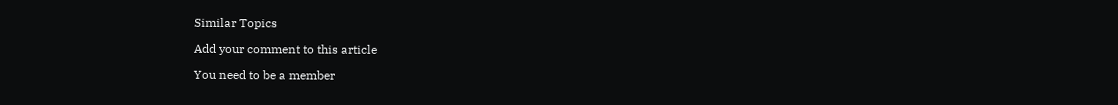Similar Topics

Add your comment to this article

You need to be a member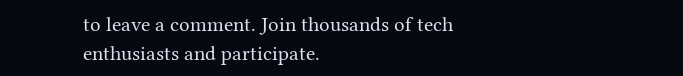to leave a comment. Join thousands of tech enthusiasts and participate.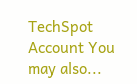TechSpot Account You may also...